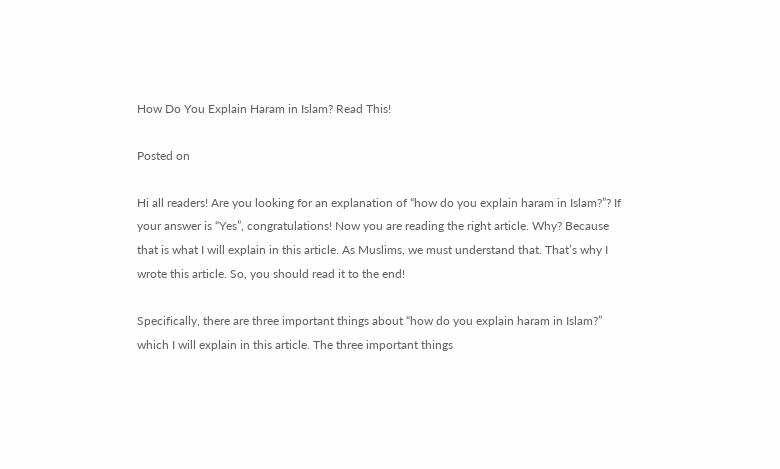How Do You Explain Haram in Islam? Read This!

Posted on

Hi all readers! Are you looking for an explanation of “how do you explain haram in Islam?”? If your answer is “Yes”, congratulations! Now you are reading the right article. Why? Because that is what I will explain in this article. As Muslims, we must understand that. That’s why I wrote this article. So, you should read it to the end!

Specifically, there are three important things about “how do you explain haram in Islam?” which I will explain in this article. The three important things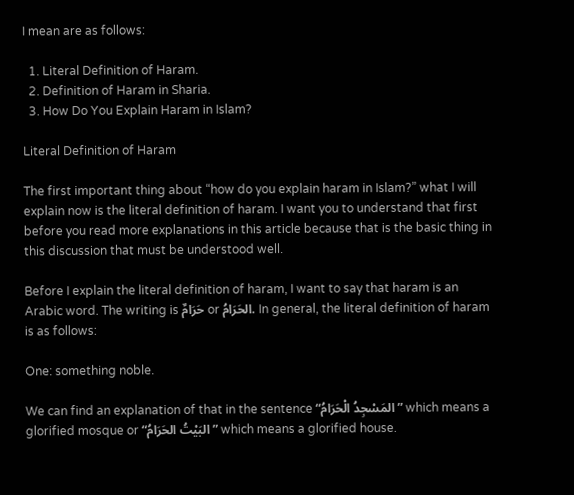I mean are as follows:

  1. Literal Definition of Haram.
  2. Definition of Haram in Sharia.
  3. How Do You Explain Haram in Islam?

Literal Definition of Haram

The first important thing about “how do you explain haram in Islam?” what I will explain now is the literal definition of haram. I want you to understand that first before you read more explanations in this article because that is the basic thing in this discussion that must be understood well.

Before I explain the literal definition of haram, I want to say that haram is an Arabic word. The writing is حَرَامٌ or الحَرَامُ. In general, the literal definition of haram is as follows:

One: something noble.

We can find an explanation of that in the sentence “المَسْجِدُ الْحَرَامُ” which means a glorified mosque or “البَيْتُ الحَرَامُ ” which means a glorified house.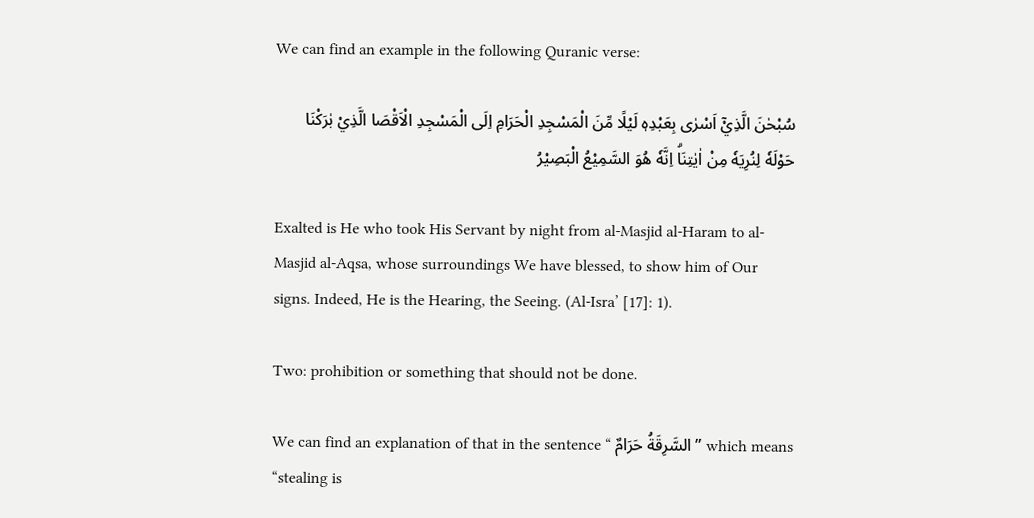We can find an example in the following Quranic verse:

سُبْحٰنَ الَّذِيْٓ اَسْرٰى بِعَبْدِهٖ لَيْلًا مِّنَ الْمَسْجِدِ الْحَرَامِ اِلَى الْمَسْجِدِ الْاَقْصَا الَّذِيْ بٰرَكْنَا حَوْلَهٗ لِنُرِيَهٗ مِنْ اٰيٰتِنَاۗ اِنَّهٗ هُوَ السَّمِيْعُ الْبَصِيْرُ

Exalted is He who took His Servant by night from al-Masjid al-Haram to al-Masjid al-Aqsa, whose surroundings We have blessed, to show him of Our signs. Indeed, He is the Hearing, the Seeing. (Al-Isra’ [17]: 1).

Two: prohibition or something that should not be done.

We can find an explanation of that in the sentence “ السَّرِقَةُ حَرَامٌ ” which means “stealing is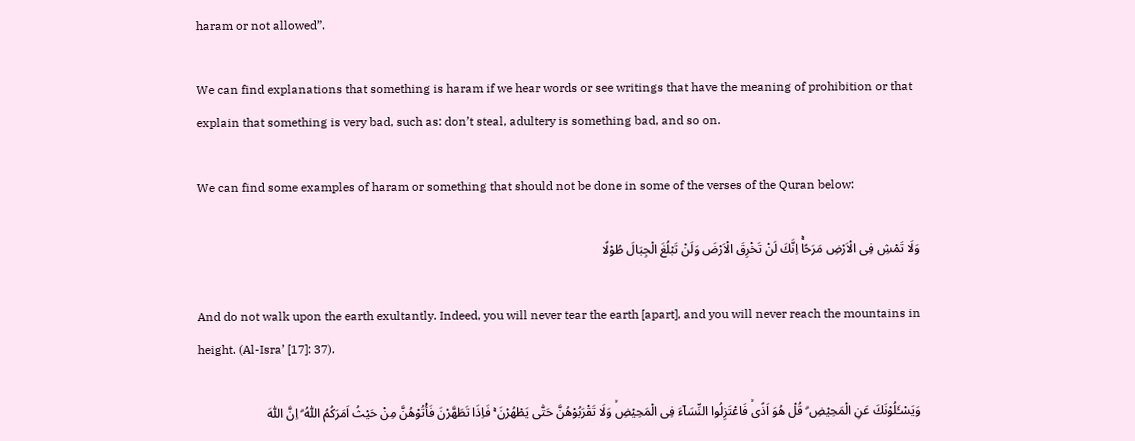haram or not allowed”.

We can find explanations that something is haram if we hear words or see writings that have the meaning of prohibition or that explain that something is very bad, such as: don’t steal, adultery is something bad, and so on.

We can find some examples of haram or something that should not be done in some of the verses of the Quran below:

وَلَا تَمْشِ فِى الْاَرْضِ مَرَحًاۚ اِنَّكَ لَنْ تَخْرِقَ الْاَرْضَ وَلَنْ تَبْلُغَ الْجِبَالَ طُوْلًا

And do not walk upon the earth exultantly. Indeed, you will never tear the earth [apart], and you will never reach the mountains in height. (Al-Isra’ [17]: 37).

وَيَسْـَٔلُوْنَكَ عَنِ الْمَحِيْضِ ۗ قُلْ هُوَ اَذًىۙ فَاعْتَزِلُوا النِّسَاۤءَ فِى الْمَحِيْضِۙ وَلَا تَقْرَبُوْهُنَّ حَتّٰى يَطْهُرْنَ ۚ فَاِذَا تَطَهَّرْنَ فَأْتُوْهُنَّ مِنْ حَيْثُ اَمَرَكُمُ اللّٰهُ ۗ اِنَّ اللّٰهَ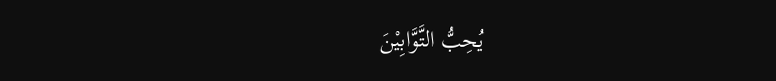يُحِبُّ التَّوَّابِيْنَ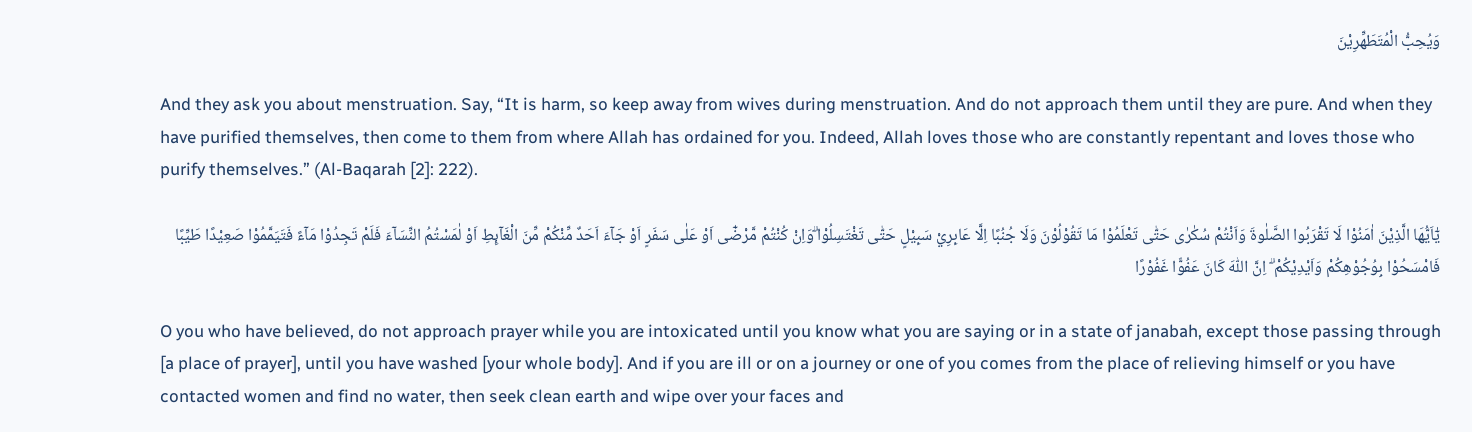وَيُحِبُّ الْمُتَطَهِّرِيْنَ

And they ask you about menstruation. Say, “It is harm, so keep away from wives during menstruation. And do not approach them until they are pure. And when they have purified themselves, then come to them from where Allah has ordained for you. Indeed, Allah loves those who are constantly repentant and loves those who purify themselves.” (Al-Baqarah [2]: 222).

يٰٓاَيُّهَا الَّذِيْنَ اٰمَنُوْا لَا تَقْرَبُوا الصَّلٰوةَ وَاَنْتُمْ سُكٰرٰى حَتّٰى تَعْلَمُوْا مَا تَقُوْلُوْنَ وَلَا جُنُبًا اِلَّا عَابِرِيْ سَبِيْلٍ حَتّٰى تَغْتَسِلُوْا ۗوَاِنْ كُنْتُمْ مَّرْضٰٓى اَوْ عَلٰى سَفَرٍ اَوْ جَاۤءَ اَحَدٌ مِّنْكُمْ مِّنَ الْغَاۤىِٕطِ اَوْ لٰمَسْتُمُ النِّسَاۤءَ فَلَمْ تَجِدُوْا مَاۤءً فَتَيَمَّمُوْا صَعِيْدًا طَيِّبًا فَامْسَحُوْا بِوُجُوْهِكُمْ وَاَيْدِيْكُمْ ۗ اِنَّ اللّٰهَ كَانَ عَفُوًّا غَفُوْرًا

O you who have believed, do not approach prayer while you are intoxicated until you know what you are saying or in a state of janabah, except those passing through [a place of prayer], until you have washed [your whole body]. And if you are ill or on a journey or one of you comes from the place of relieving himself or you have contacted women and find no water, then seek clean earth and wipe over your faces and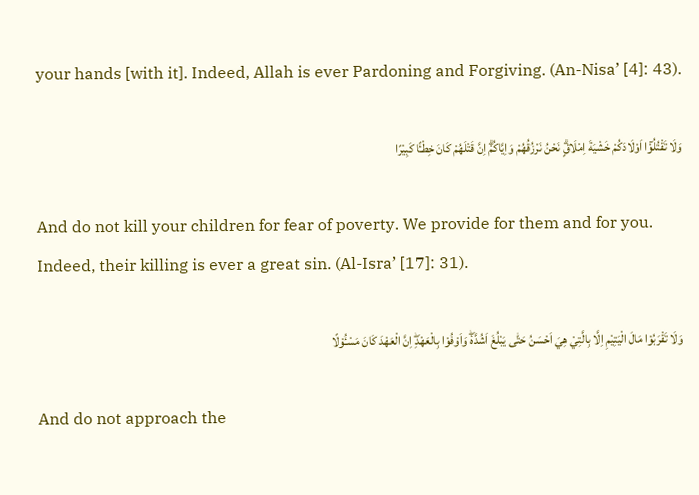your hands [with it]. Indeed, Allah is ever Pardoning and Forgiving. (An-Nisa’ [4]: 43).

وَلَا تَقْتُلُوْٓا اَوْلَادَكُمْ خَشْيَةَ اِمْلَاقٍۗ نَحْنُ نَرْزُقُهُمْ وَاِيَّاكُمْۗ اِنَّ قَتْلَهُمْ كَانَ خِطْـًٔا كَبِيْرًا

And do not kill your children for fear of poverty. We provide for them and for you. Indeed, their killing is ever a great sin. (Al-Isra’ [17]: 31).

وَلَا تَقْرَبُوْا مَالَ الْيَتِيْمِ اِلَّا بِالَّتِيْ هِيَ اَحْسَنُ حَتّٰى يَبْلُغَ اَشُدَّهٗۖ وَاَوْفُوْا بِالْعَهْدِۖ اِنَّ الْعَهْدَ كَانَ مَسْـُٔوْلًا

And do not approach the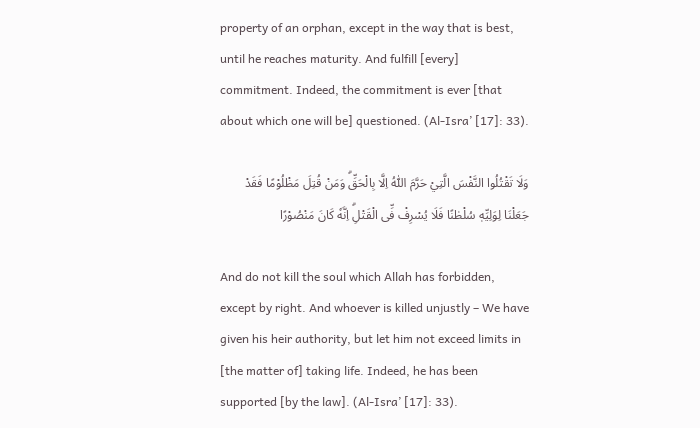property of an orphan, except in the way that is best, until he reaches maturity. And fulfill [every] commitment. Indeed, the commitment is ever [that about which one will be] questioned. (Al-Isra’ [17]: 33).

وَلَا تَقْتُلُوا النَّفْسَ الَّتِيْ حَرَّمَ اللّٰهُ اِلَّا بِالْحَقِّۗ وَمَنْ قُتِلَ مَظْلُوْمًا فَقَدْ جَعَلْنَا لِوَلِيِّهٖ سُلْطٰنًا فَلَا يُسْرِفْ فِّى الْقَتْلِۗ اِنَّهٗ كَانَ مَنْصُوْرًا

And do not kill the soul which Allah has forbidden, except by right. And whoever is killed unjustly – We have given his heir authority, but let him not exceed limits in [the matter of] taking life. Indeed, he has been supported [by the law]. (Al-Isra’ [17]: 33).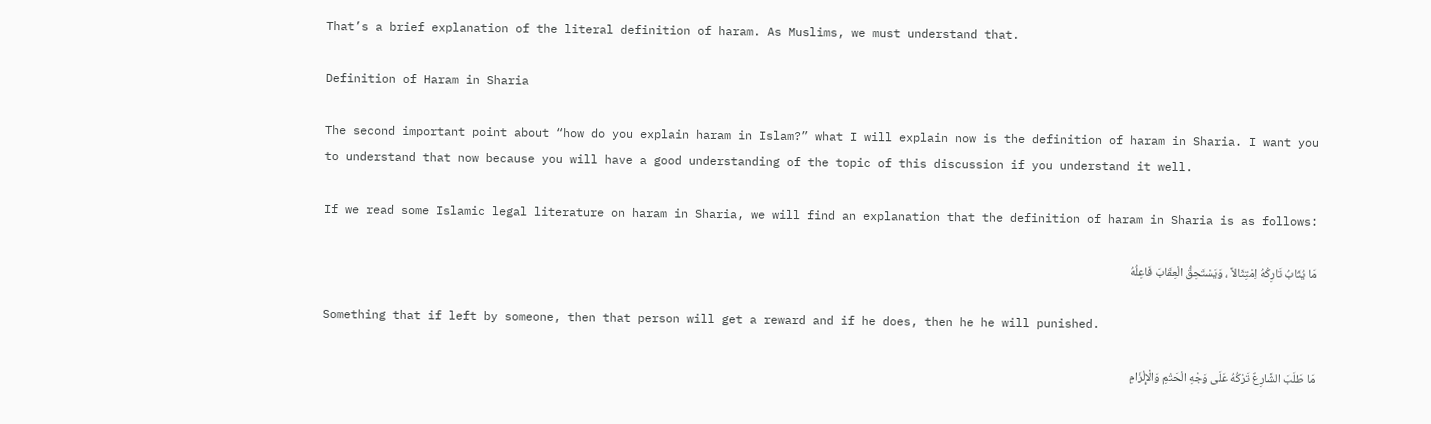That’s a brief explanation of the literal definition of haram. As Muslims, we must understand that.

Definition of Haram in Sharia

The second important point about “how do you explain haram in Islam?” what I will explain now is the definition of haram in Sharia. I want you to understand that now because you will have a good understanding of the topic of this discussion if you understand it well.

If we read some Islamic legal literature on haram in Sharia, we will find an explanation that the definition of haram in Sharia is as follows:

مَا يُثَابُ تَارِكُهُ اِمْتِثَالاً ، وَيَسْتَحِقُّ الْعِقَابَ فَاعِلُهُ

Something that if left by someone, then that person will get a reward and if he does, then he he will punished.

مَا طَلَبَ الشَّارِعٌ تَرْكُهُ عَلَى وَجْهِ الْحَتْمِ وَالْإِلْزَامِ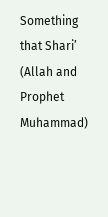Something that Shari’ (Allah and Prophet Muhammad)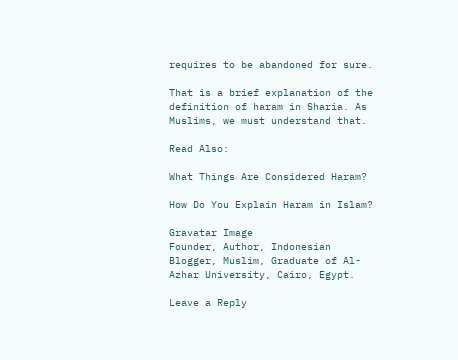requires to be abandoned for sure.

That is a brief explanation of the definition of haram in Sharia. As Muslims, we must understand that.

Read Also:

What Things Are Considered Haram?

How Do You Explain Haram in Islam?

Gravatar Image
Founder, Author, Indonesian Blogger, Muslim, Graduate of Al-Azhar University, Cairo, Egypt.

Leave a Reply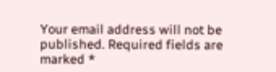Your email address will not be published. Required fields are marked *